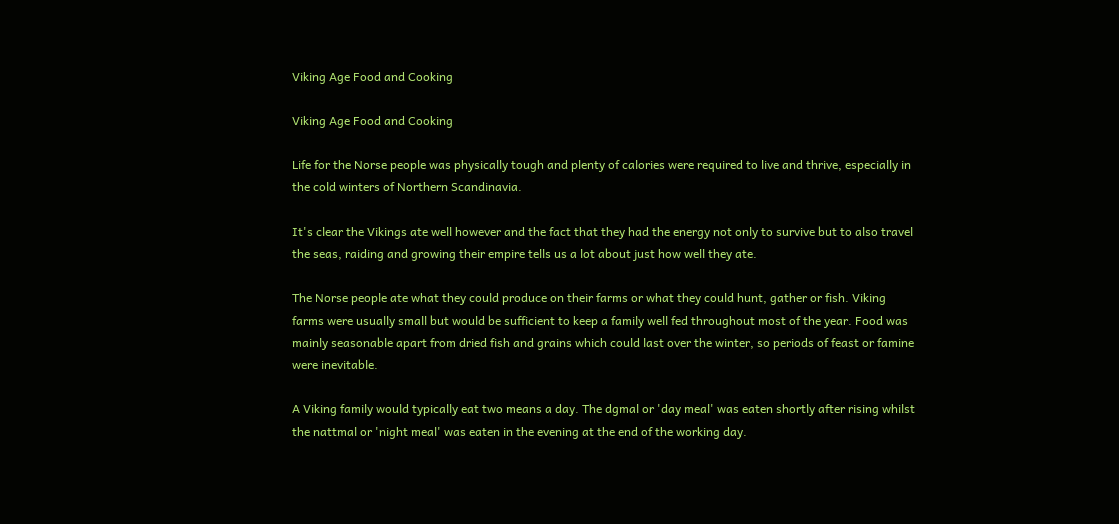Viking Age Food and Cooking

Viking Age Food and Cooking

Life for the Norse people was physically tough and plenty of calories were required to live and thrive, especially in the cold winters of Northern Scandinavia.

It's clear the Vikings ate well however and the fact that they had the energy not only to survive but to also travel the seas, raiding and growing their empire tells us a lot about just how well they ate.

The Norse people ate what they could produce on their farms or what they could hunt, gather or fish. Viking farms were usually small but would be sufficient to keep a family well fed throughout most of the year. Food was mainly seasonable apart from dried fish and grains which could last over the winter, so periods of feast or famine were inevitable.

A Viking family would typically eat two means a day. The dgmal or 'day meal' was eaten shortly after rising whilst the nattmal or 'night meal' was eaten in the evening at the end of the working day.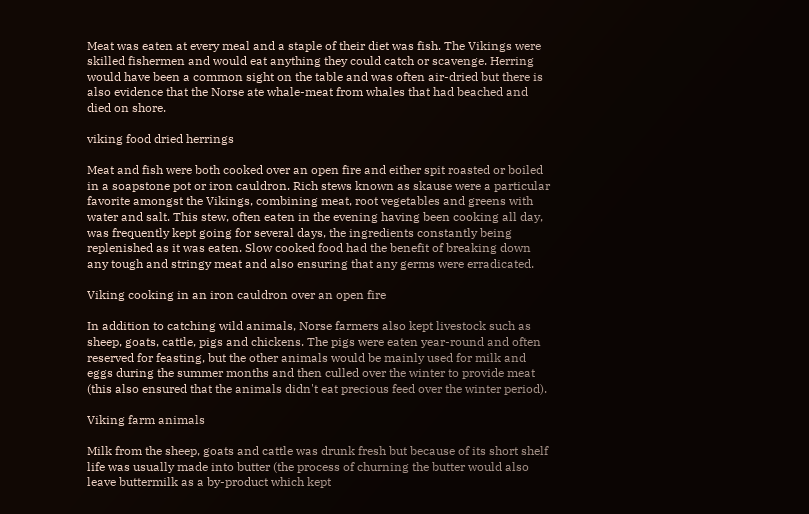Meat was eaten at every meal and a staple of their diet was fish. The Vikings were skilled fishermen and would eat anything they could catch or scavenge. Herring would have been a common sight on the table and was often air-dried but there is also evidence that the Norse ate whale-meat from whales that had beached and died on shore.

viking food dried herrings

Meat and fish were both cooked over an open fire and either spit roasted or boiled in a soapstone pot or iron cauldron. Rich stews known as skause were a particular favorite amongst the Vikings, combining meat, root vegetables and greens with water and salt. This stew, often eaten in the evening having been cooking all day, was frequently kept going for several days, the ingredients constantly being replenished as it was eaten. Slow cooked food had the benefit of breaking down any tough and stringy meat and also ensuring that any germs were erradicated.

Viking cooking in an iron cauldron over an open fire

In addition to catching wild animals, Norse farmers also kept livestock such as sheep, goats, cattle, pigs and chickens. The pigs were eaten year-round and often reserved for feasting, but the other animals would be mainly used for milk and eggs during the summer months and then culled over the winter to provide meat (this also ensured that the animals didn't eat precious feed over the winter period).

Viking farm animals

Milk from the sheep, goats and cattle was drunk fresh but because of its short shelf life was usually made into butter (the process of churning the butter would also leave buttermilk as a by-product which kept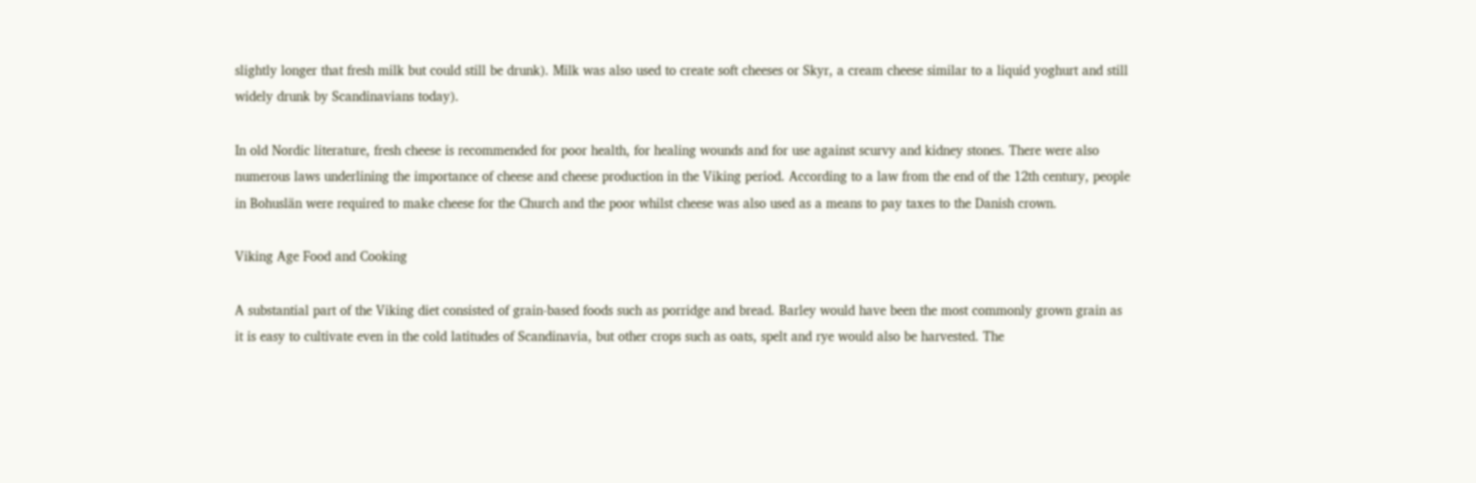slightly longer that fresh milk but could still be drunk). Milk was also used to create soft cheeses or Skyr, a cream cheese similar to a liquid yoghurt and still widely drunk by Scandinavians today).

In old Nordic literature, fresh cheese is recommended for poor health, for healing wounds and for use against scurvy and kidney stones. There were also numerous laws underlining the importance of cheese and cheese production in the Viking period. According to a law from the end of the 12th century, people in Bohuslän were required to make cheese for the Church and the poor whilst cheese was also used as a means to pay taxes to the Danish crown.

Viking Age Food and Cooking

A substantial part of the Viking diet consisted of grain-based foods such as porridge and bread. Barley would have been the most commonly grown grain as it is easy to cultivate even in the cold latitudes of Scandinavia, but other crops such as oats, spelt and rye would also be harvested. The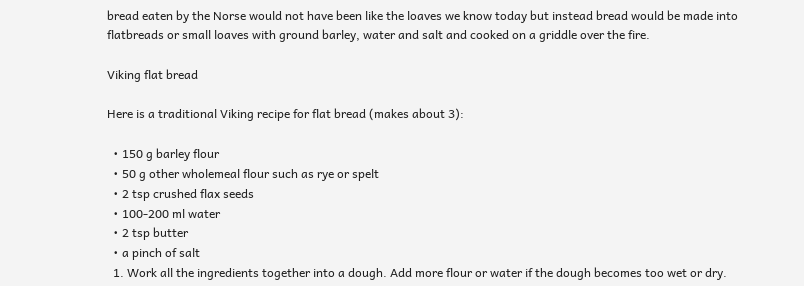bread eaten by the Norse would not have been like the loaves we know today but instead bread would be made into flatbreads or small loaves with ground barley, water and salt and cooked on a griddle over the fire.

Viking flat bread

Here is a traditional Viking recipe for flat bread (makes about 3):

  • 150 g barley flour
  • 50 g other wholemeal flour such as rye or spelt
  • 2 tsp crushed flax seeds
  • 100-200 ml water
  • 2 tsp butter
  • a pinch of salt
  1. Work all the ingredients together into a dough. Add more flour or water if the dough becomes too wet or dry.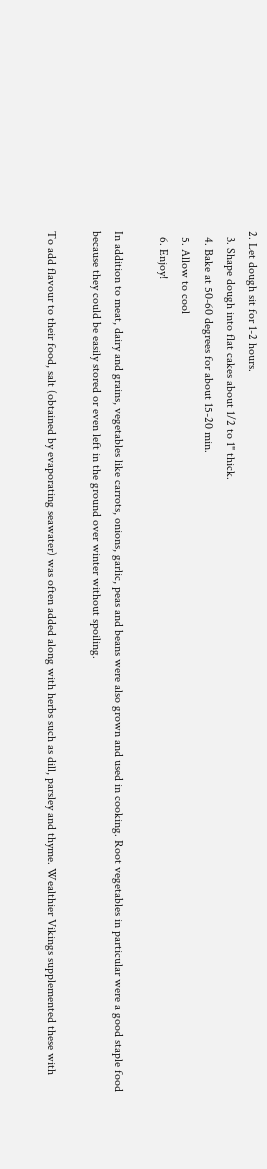2. Let dough sit for 1-2 hours.
  3. Shape dough into flat cakes about 1/2 to 1" thick.
  4. Bake at 50-60 degrees for about 15-20 min.
  5. Allow to cool
  6. Enjoy!

In addition to meat, dairy and grains, vegetables like carrots, onions, garlic, peas and beans were also grown and used in cooking. Root vegetables in particular were a good staple food because they could be easily stored or even left in the ground over winter without spoiling.

To add flavour to their food, salt (obtained by evaporating seawater) was often added along with herbs such as dill, parsley and thyme. Wealthier Vikings supplemented these with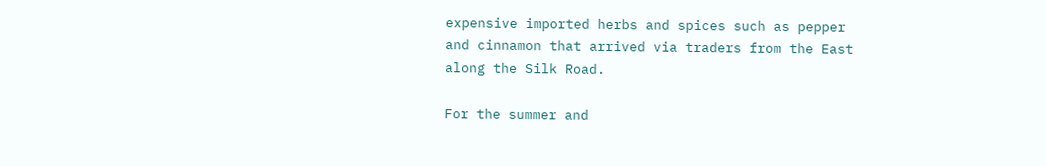expensive imported herbs and spices such as pepper and cinnamon that arrived via traders from the East along the Silk Road.

For the summer and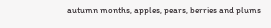autumn months, apples, pears, berries and plums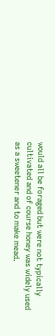would all be foraged but were not typically cultivated and of course honey was widely used as a sweetener and to make mead.